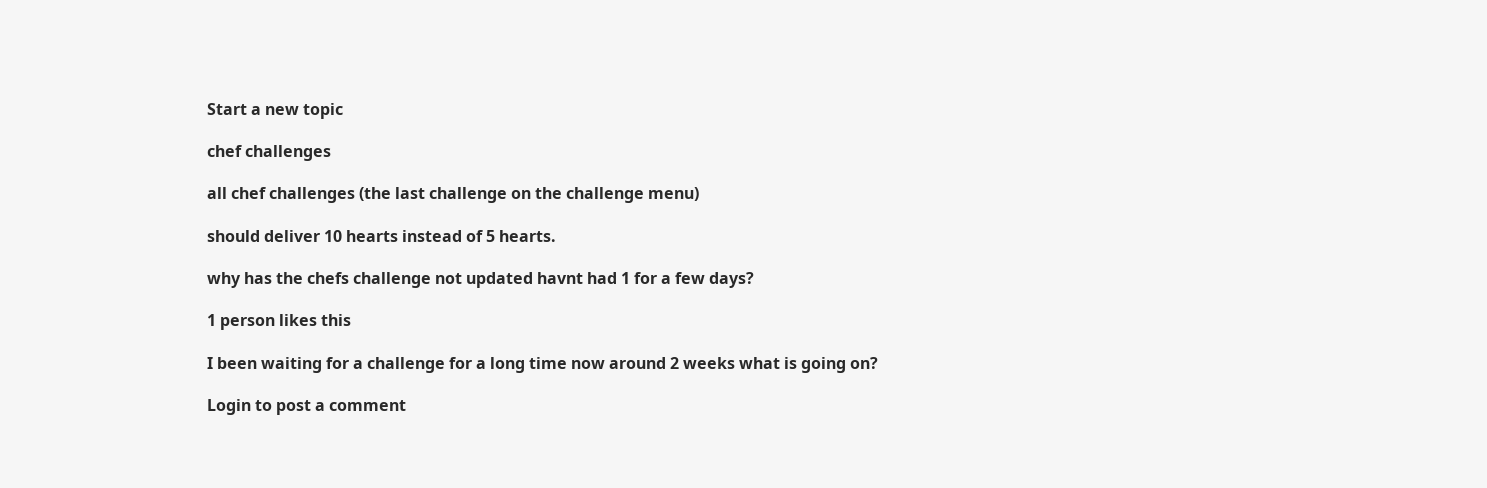Start a new topic

chef challenges

all chef challenges (the last challenge on the challenge menu)

should deliver 10 hearts instead of 5 hearts.

why has the chefs challenge not updated havnt had 1 for a few days?

1 person likes this

I been waiting for a challenge for a long time now around 2 weeks what is going on?

Login to post a comment